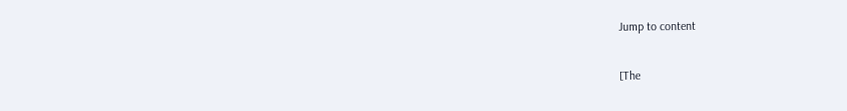Jump to content

[The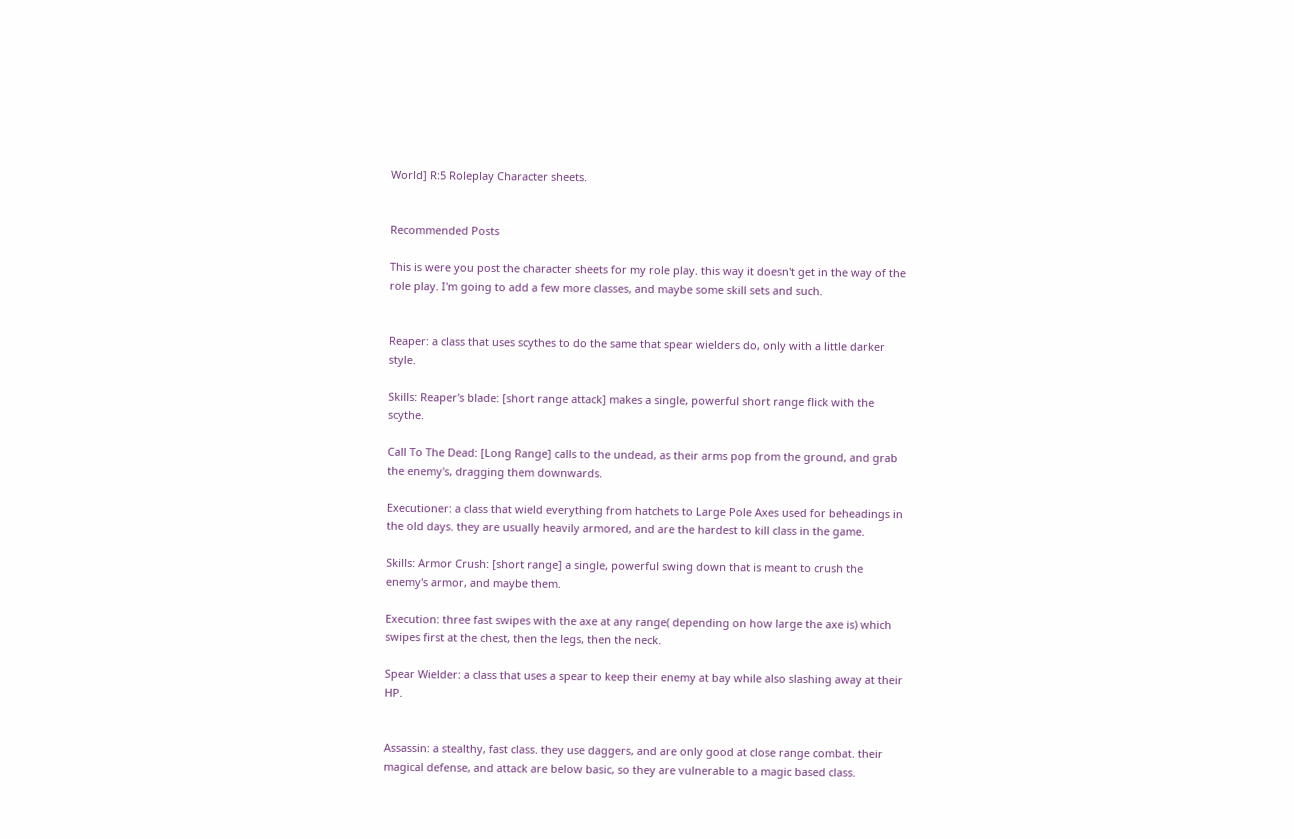World] R:5 Roleplay Character sheets.


Recommended Posts

This is were you post the character sheets for my role play. this way it doesn't get in the way of the role play. I'm going to add a few more classes, and maybe some skill sets and such.


Reaper: a class that uses scythes to do the same that spear wielders do, only with a little darker style.

Skills: Reaper's blade: [short range attack] makes a single, powerful short range flick with the scythe.

Call To The Dead: [Long Range] calls to the undead, as their arms pop from the ground, and grab the enemy's, dragging them downwards.

Executioner: a class that wield everything from hatchets to Large Pole Axes used for beheadings in the old days. they are usually heavily armored, and are the hardest to kill class in the game.

Skills: Armor Crush: [short range] a single, powerful swing down that is meant to crush the enemy's armor, and maybe them.

Execution: three fast swipes with the axe at any range( depending on how large the axe is) which swipes first at the chest, then the legs, then the neck.

Spear Wielder: a class that uses a spear to keep their enemy at bay while also slashing away at their HP.


Assassin: a stealthy, fast class. they use daggers, and are only good at close range combat. their magical defense, and attack are below basic, so they are vulnerable to a magic based class.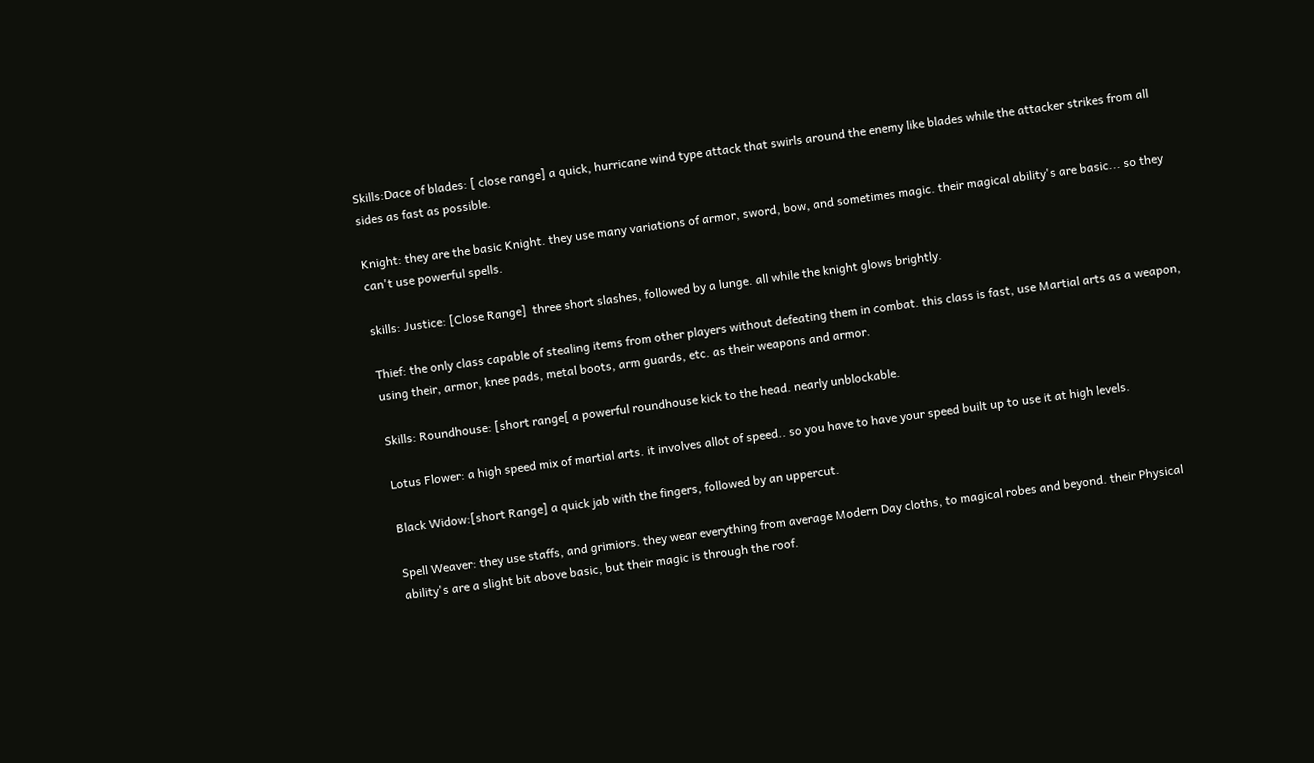Skills:Dace of blades: [ close range] a quick, hurricane wind type attack that swirls around the enemy like blades while the attacker strikes from all sides as fast as possible.

Knight: they are the basic Knight. they use many variations of armor, sword, bow, and sometimes magic. their magical ability's are basic... so they can't use powerful spells.

skills: Justice: [Close Range]  three short slashes, followed by a lunge. all while the knight glows brightly.

Thief: the only class capable of stealing items from other players without defeating them in combat. this class is fast, use Martial arts as a weapon, using their, armor, knee pads, metal boots, arm guards, etc. as their weapons and armor.

Skills: Roundhouse: [short range[ a powerful roundhouse kick to the head. nearly unblockable.

Lotus Flower: a high speed mix of martial arts. it involves allot of speed.. so you have to have your speed built up to use it at high levels.

Black Widow:[short Range] a quick jab with the fingers, followed by an uppercut.

Spell Weaver: they use staffs, and grimiors. they wear everything from average Modern Day cloths, to magical robes and beyond. their Physical ability's are a slight bit above basic, but their magic is through the roof.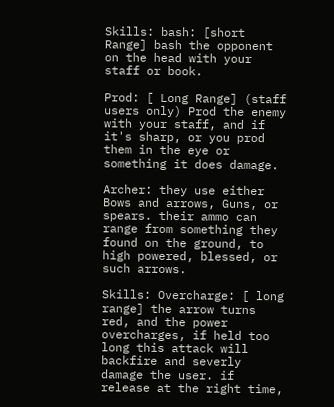Skills: bash: [short Range] bash the opponent on the head with your staff or book.

Prod: [ Long Range] (staff users only) Prod the enemy with your staff, and if it's sharp, or you prod them in the eye or something it does damage.

Archer: they use either Bows and arrows, Guns, or spears. their ammo can range from something they found on the ground, to high powered, blessed, or such arrows.

Skills: Overcharge: [ long range] the arrow turns red, and the power overcharges, if held too long this attack will backfire and severly damage the user. if release at the right time,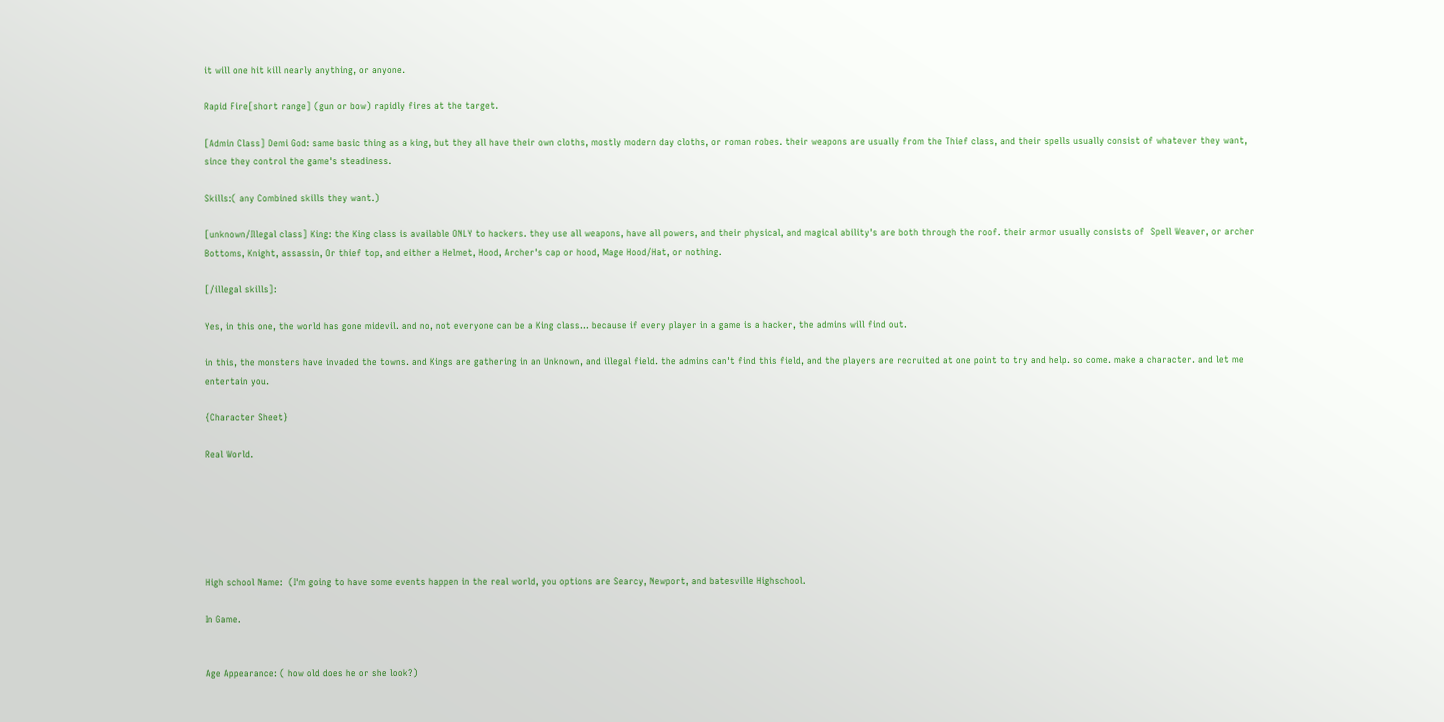it will one hit kill nearly anything, or anyone.

Rapid Fire[short range] (gun or bow) rapidly fires at the target.

[Admin Class] Demi God: same basic thing as a king, but they all have their own cloths, mostly modern day cloths, or roman robes. their weapons are usually from the Thief class, and their spells usually consist of whatever they want, since they control the game's steadiness.

Skills:( any Combined skills they want.)

[unknown/Illegal class] King: the King class is available ONLY to hackers. they use all weapons, have all powers, and their physical, and magical ability's are both through the roof. their armor usually consists of  Spell Weaver, or archer Bottoms, Knight, assassin, Or thief top, and either a Helmet, Hood, Archer's cap or hood, Mage Hood/Hat, or nothing.

[/illegal skills]:

Yes, in this one, the world has gone midevil. and no, not everyone can be a King class... because if every player in a game is a hacker, the admins will find out.

in this, the monsters have invaded the towns. and Kings are gathering in an Unknown, and illegal field. the admins can't find this field, and the players are recruited at one point to try and help. so come. make a character. and let me entertain you.

{Character Sheet}

Real World.






High school Name:  (I'm going to have some events happen in the real world, you options are Searcy, Newport, and batesville Highschool.

In Game.


Age Appearance: ( how old does he or she look?)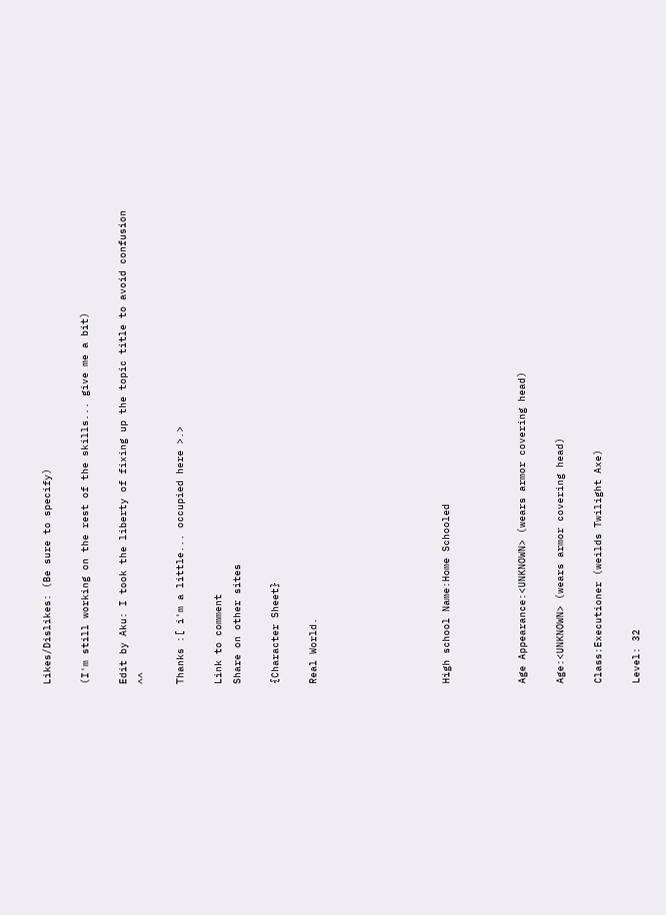Likes/Dislikes: (Be sure to specify)

(I'm still working on the rest of the skills... give me a bit)

Edit by Aku: I took the liberty of fixing up the topic title to avoid confusion ^^

Thanks :[ i'm a little... occupied here >.>

Link to comment
Share on other sites

{Character Sheet}

Real World.






High school Name:Home Schooled



Age Appearance:<UNKNOWN> (wears armor covering head)

Age:<UNKNOWN> (wears armor covering head)

Class:Executioner (weilds Twilight Axe)

Level: 32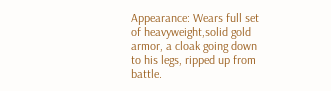Appearance: Wears full set of heavyweight,solid gold armor, a cloak going down to his legs, ripped up from battle.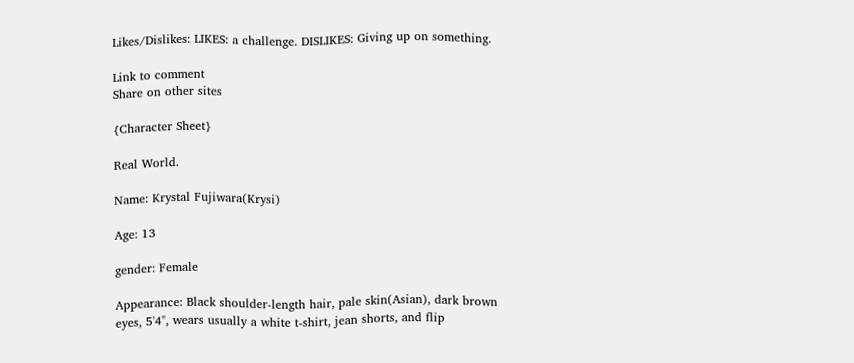Likes/Dislikes: LIKES: a challenge. DISLIKES: Giving up on something.

Link to comment
Share on other sites

{Character Sheet}

Real World.

Name: Krystal Fujiwara(Krysi)

Age: 13

gender: Female

Appearance: Black shoulder-length hair, pale skin(Asian), dark brown eyes, 5'4", wears usually a white t-shirt, jean shorts, and flip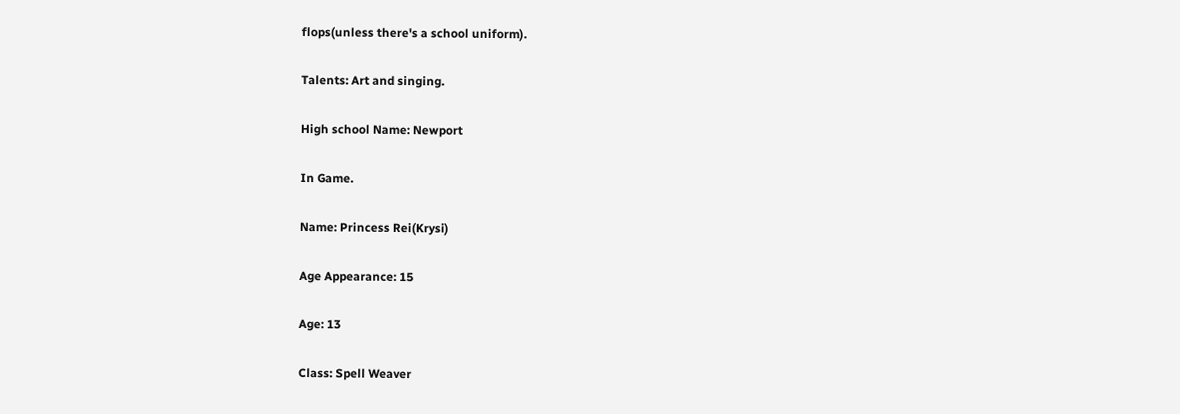flops(unless there's a school uniform).

Talents: Art and singing.

High school Name: Newport

In Game.

Name: Princess Rei(Krysi)

Age Appearance: 15

Age: 13

Class: Spell Weaver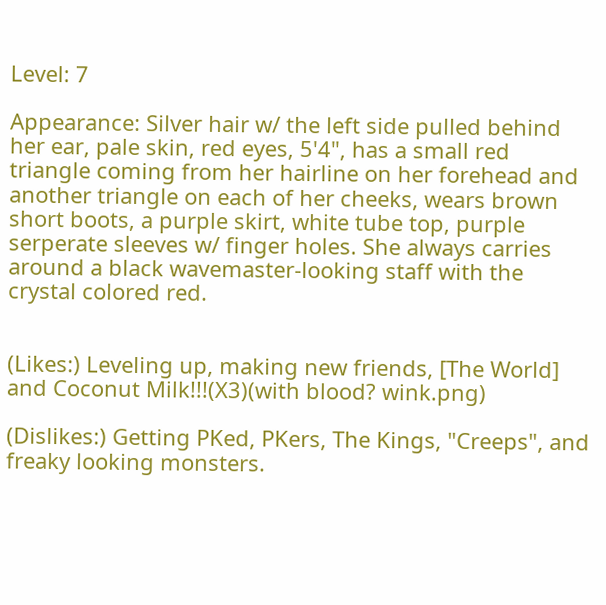Level: 7

Appearance: Silver hair w/ the left side pulled behind her ear, pale skin, red eyes, 5'4", has a small red triangle coming from her hairline on her forehead and another triangle on each of her cheeks, wears brown short boots, a purple skirt, white tube top, purple serperate sleeves w/ finger holes. She always carries around a black wavemaster-looking staff with the crystal colored red.


(Likes:) Leveling up, making new friends, [The World] and Coconut Milk!!!(X3)(with blood? wink.png)

(Dislikes:) Getting PKed, PKers, The Kings, "Creeps", and freaky looking monsters.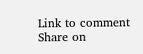Link to comment
Share on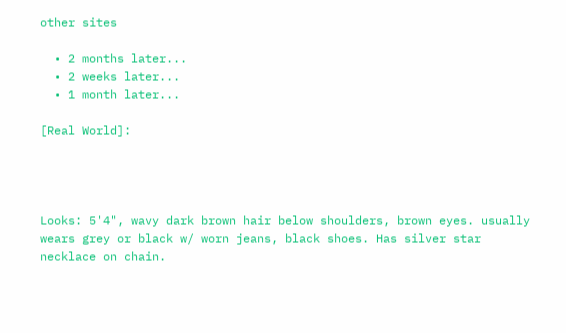other sites

  • 2 months later...
  • 2 weeks later...
  • 1 month later...

[Real World]:




Looks: 5'4", wavy dark brown hair below shoulders, brown eyes. usually wears grey or black w/ worn jeans, black shoes. Has silver star necklace on chain.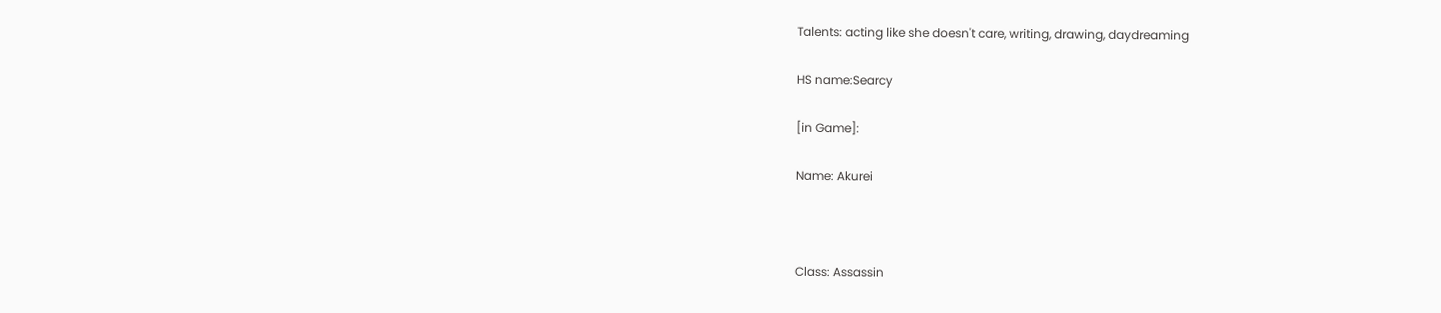Talents: acting like she doesn't care, writing, drawing, daydreaming

HS name:Searcy

[in Game]:

Name: Akurei



Class: Assassin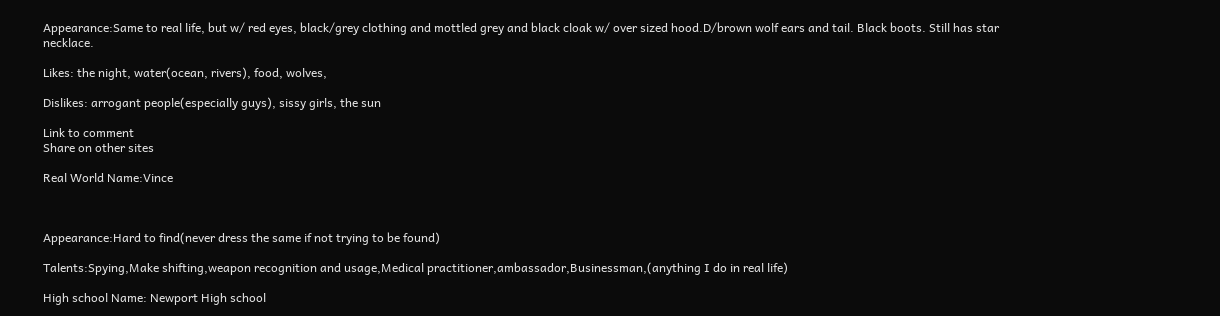Appearance:Same to real life, but w/ red eyes, black/grey clothing and mottled grey and black cloak w/ over sized hood.D/brown wolf ears and tail. Black boots. Still has star necklace.

Likes: the night, water(ocean, rivers), food, wolves,

Dislikes: arrogant people(especially guys), sissy girls, the sun

Link to comment
Share on other sites

Real World Name:Vince



Appearance:Hard to find(never dress the same if not trying to be found)

Talents:Spying,Make shifting,weapon recognition and usage,Medical practitioner,ambassador,Businessman,(anything I do in real life)

High school Name: Newport High school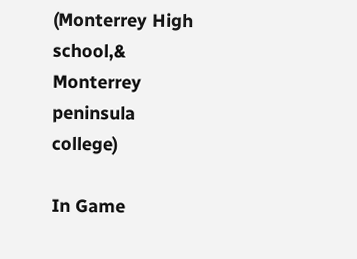(Monterrey High school,& Monterrey peninsula college)

In Game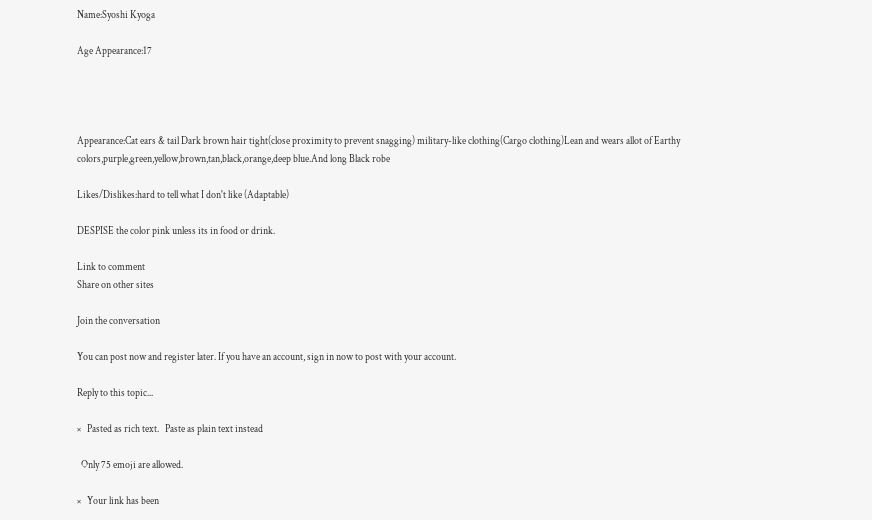Name:Syoshi Kyoga

Age Appearance:17




Appearance:Cat ears & tail Dark brown hair tight(close proximity to prevent snagging) military-like clothing(Cargo clothing)Lean and wears allot of Earthy colors,purple,green,yellow,brown,tan,black,orange,deep blue.And long Black robe

Likes/Dislikes:hard to tell what I don't like (Adaptable)

DESPISE the color pink unless its in food or drink.

Link to comment
Share on other sites

Join the conversation

You can post now and register later. If you have an account, sign in now to post with your account.

Reply to this topic...

×   Pasted as rich text.   Paste as plain text instead

  Only 75 emoji are allowed.

×   Your link has been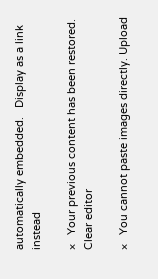automatically embedded.   Display as a link instead

×   Your previous content has been restored.   Clear editor

×   You cannot paste images directly. Upload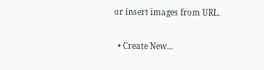or insert images from URL.

  • Create New...